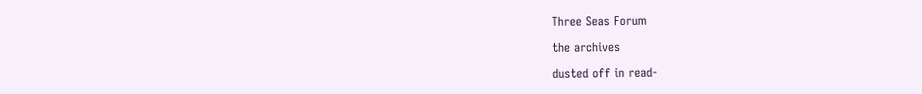Three Seas Forum

the archives

dusted off in read-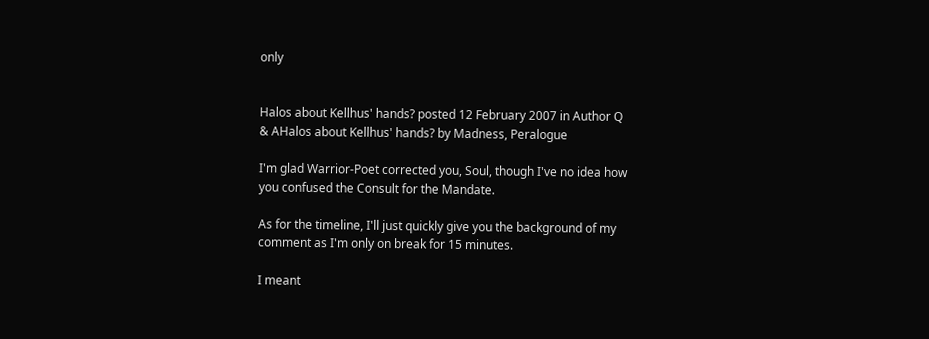only


Halos about Kellhus' hands? posted 12 February 2007 in Author Q & AHalos about Kellhus' hands? by Madness, Peralogue

I'm glad Warrior-Poet corrected you, Soul, though I've no idea how you confused the Consult for the Mandate.

As for the timeline, I'll just quickly give you the background of my comment as I'm only on break for 15 minutes.

I meant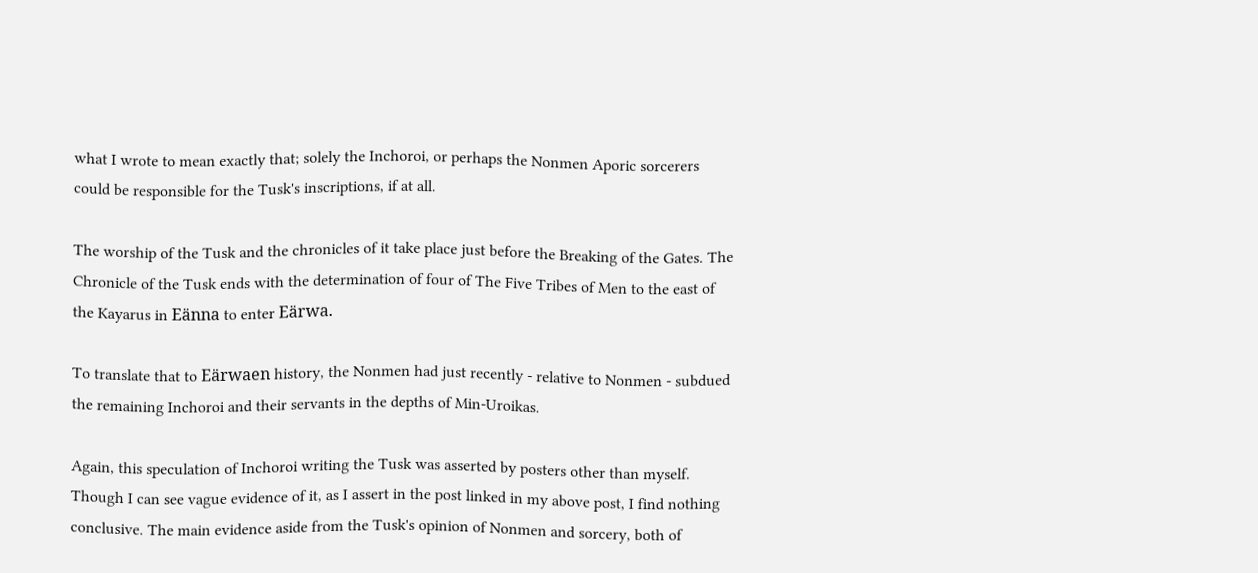what I wrote to mean exactly that; solely the Inchoroi, or perhaps the Nonmen Aporic sorcerers could be responsible for the Tusk's inscriptions, if at all.

The worship of the Tusk and the chronicles of it take place just before the Breaking of the Gates. The Chronicle of the Tusk ends with the determination of four of The Five Tribes of Men to the east of the Kayarus in Eänna to enter Eärwa.

To translate that to Eärwaen history, the Nonmen had just recently - relative to Nonmen - subdued the remaining Inchoroi and their servants in the depths of Min-Uroikas.

Again, this speculation of Inchoroi writing the Tusk was asserted by posters other than myself. Though I can see vague evidence of it, as I assert in the post linked in my above post, I find nothing conclusive. The main evidence aside from the Tusk's opinion of Nonmen and sorcery, both of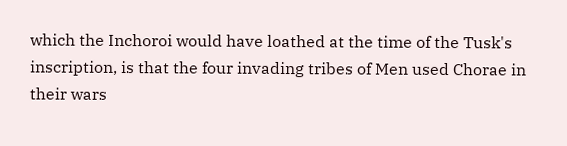which the Inchoroi would have loathed at the time of the Tusk's inscription, is that the four invading tribes of Men used Chorae in their wars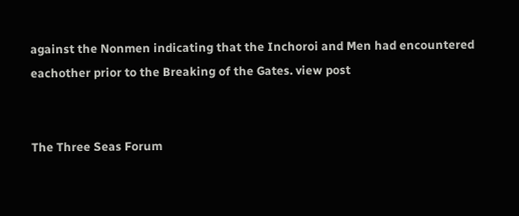against the Nonmen indicating that the Inchoroi and Men had encountered eachother prior to the Breaking of the Gates. view post


The Three Seas Forum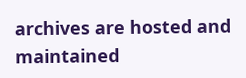archives are hosted and maintained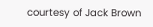courtesy of Jack Brown